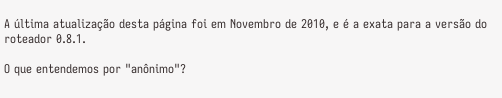A última atualização desta página foi em Novembro de 2010, e é a exata para a versão do roteador 0.8.1.

O que entendemos por "anônimo"?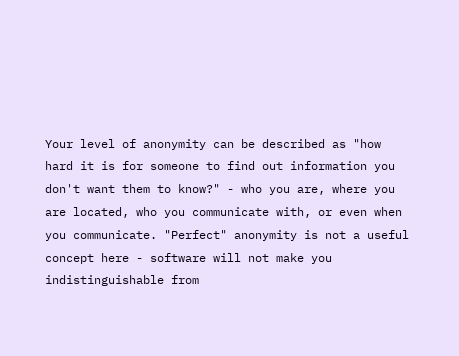Your level of anonymity can be described as "how hard it is for someone to find out information you don't want them to know?" - who you are, where you are located, who you communicate with, or even when you communicate. "Perfect" anonymity is not a useful concept here - software will not make you indistinguishable from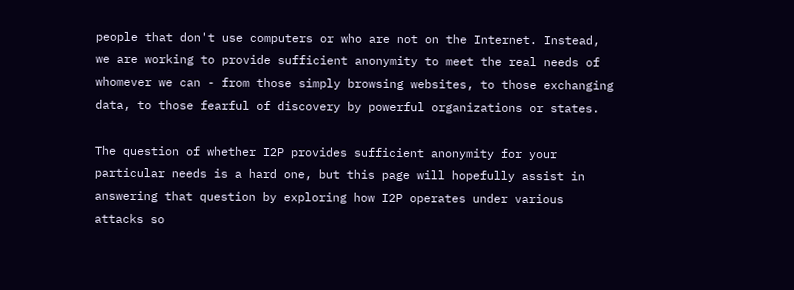people that don't use computers or who are not on the Internet. Instead, we are working to provide sufficient anonymity to meet the real needs of whomever we can - from those simply browsing websites, to those exchanging data, to those fearful of discovery by powerful organizations or states.

The question of whether I2P provides sufficient anonymity for your particular needs is a hard one, but this page will hopefully assist in answering that question by exploring how I2P operates under various attacks so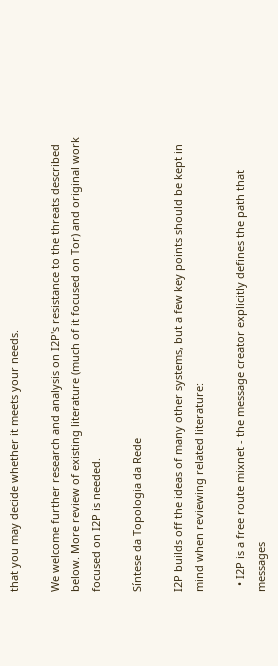that you may decide whether it meets your needs.

We welcome further research and analysis on I2P's resistance to the threats described below. More review of existing literature (much of it focused on Tor) and original work focused on I2P is needed.

Síntese da Topologia da Rede

I2P builds off the ideas of many other systems, but a few key points should be kept in mind when reviewing related literature:

  • I2P is a free route mixnet - the message creator explicitly defines the path that messages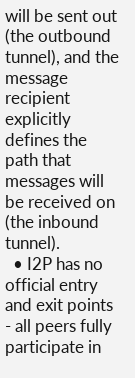will be sent out (the outbound tunnel), and the message recipient explicitly defines the path that messages will be received on (the inbound tunnel).
  • I2P has no official entry and exit points - all peers fully participate in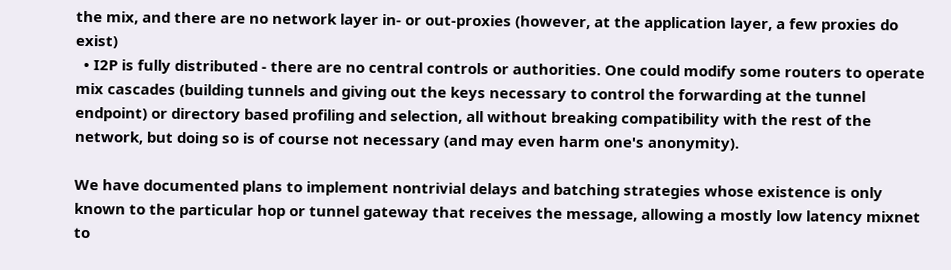the mix, and there are no network layer in- or out-proxies (however, at the application layer, a few proxies do exist)
  • I2P is fully distributed - there are no central controls or authorities. One could modify some routers to operate mix cascades (building tunnels and giving out the keys necessary to control the forwarding at the tunnel endpoint) or directory based profiling and selection, all without breaking compatibility with the rest of the network, but doing so is of course not necessary (and may even harm one's anonymity).

We have documented plans to implement nontrivial delays and batching strategies whose existence is only known to the particular hop or tunnel gateway that receives the message, allowing a mostly low latency mixnet to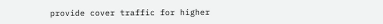provide cover traffic for higher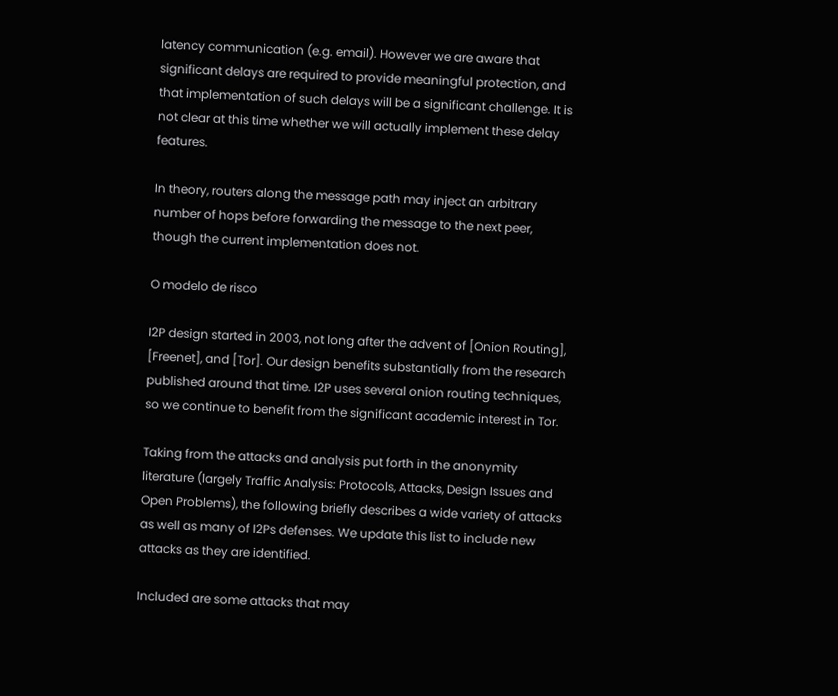latency communication (e.g. email). However we are aware that significant delays are required to provide meaningful protection, and that implementation of such delays will be a significant challenge. It is not clear at this time whether we will actually implement these delay features.

In theory, routers along the message path may inject an arbitrary number of hops before forwarding the message to the next peer, though the current implementation does not.

O modelo de risco

I2P design started in 2003, not long after the advent of [Onion Routing], [Freenet], and [Tor]. Our design benefits substantially from the research published around that time. I2P uses several onion routing techniques, so we continue to benefit from the significant academic interest in Tor.

Taking from the attacks and analysis put forth in the anonymity literature (largely Traffic Analysis: Protocols, Attacks, Design Issues and Open Problems), the following briefly describes a wide variety of attacks as well as many of I2Ps defenses. We update this list to include new attacks as they are identified.

Included are some attacks that may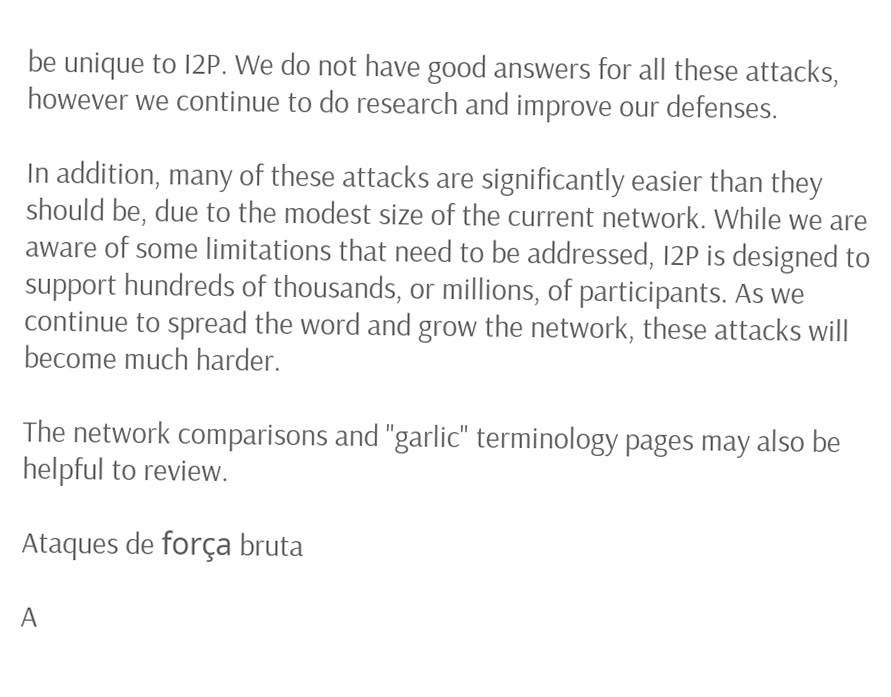be unique to I2P. We do not have good answers for all these attacks, however we continue to do research and improve our defenses.

In addition, many of these attacks are significantly easier than they should be, due to the modest size of the current network. While we are aware of some limitations that need to be addressed, I2P is designed to support hundreds of thousands, or millions, of participants. As we continue to spread the word and grow the network, these attacks will become much harder.

The network comparisons and "garlic" terminology pages may also be helpful to review.

Ataques de força bruta

A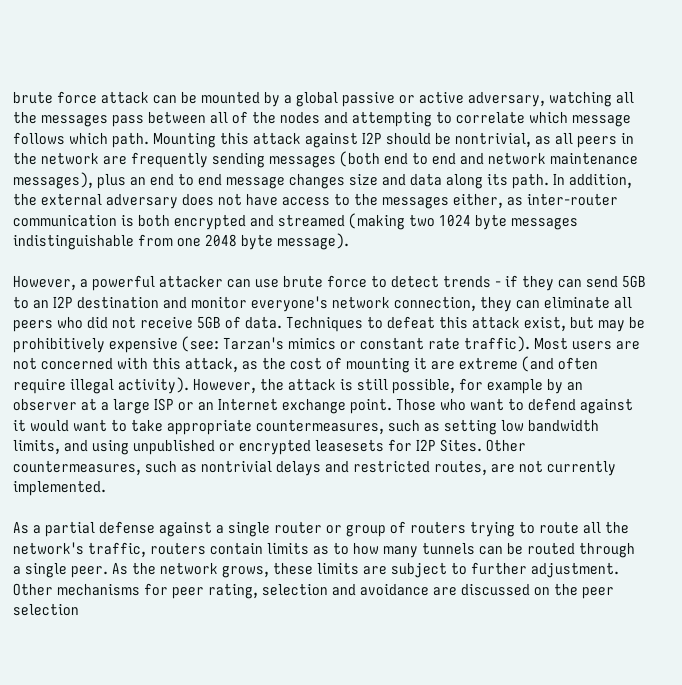brute force attack can be mounted by a global passive or active adversary, watching all the messages pass between all of the nodes and attempting to correlate which message follows which path. Mounting this attack against I2P should be nontrivial, as all peers in the network are frequently sending messages (both end to end and network maintenance messages), plus an end to end message changes size and data along its path. In addition, the external adversary does not have access to the messages either, as inter-router communication is both encrypted and streamed (making two 1024 byte messages indistinguishable from one 2048 byte message).

However, a powerful attacker can use brute force to detect trends - if they can send 5GB to an I2P destination and monitor everyone's network connection, they can eliminate all peers who did not receive 5GB of data. Techniques to defeat this attack exist, but may be prohibitively expensive (see: Tarzan's mimics or constant rate traffic). Most users are not concerned with this attack, as the cost of mounting it are extreme (and often require illegal activity). However, the attack is still possible, for example by an observer at a large ISP or an Internet exchange point. Those who want to defend against it would want to take appropriate countermeasures, such as setting low bandwidth limits, and using unpublished or encrypted leasesets for I2P Sites. Other countermeasures, such as nontrivial delays and restricted routes, are not currently implemented.

As a partial defense against a single router or group of routers trying to route all the network's traffic, routers contain limits as to how many tunnels can be routed through a single peer. As the network grows, these limits are subject to further adjustment. Other mechanisms for peer rating, selection and avoidance are discussed on the peer selection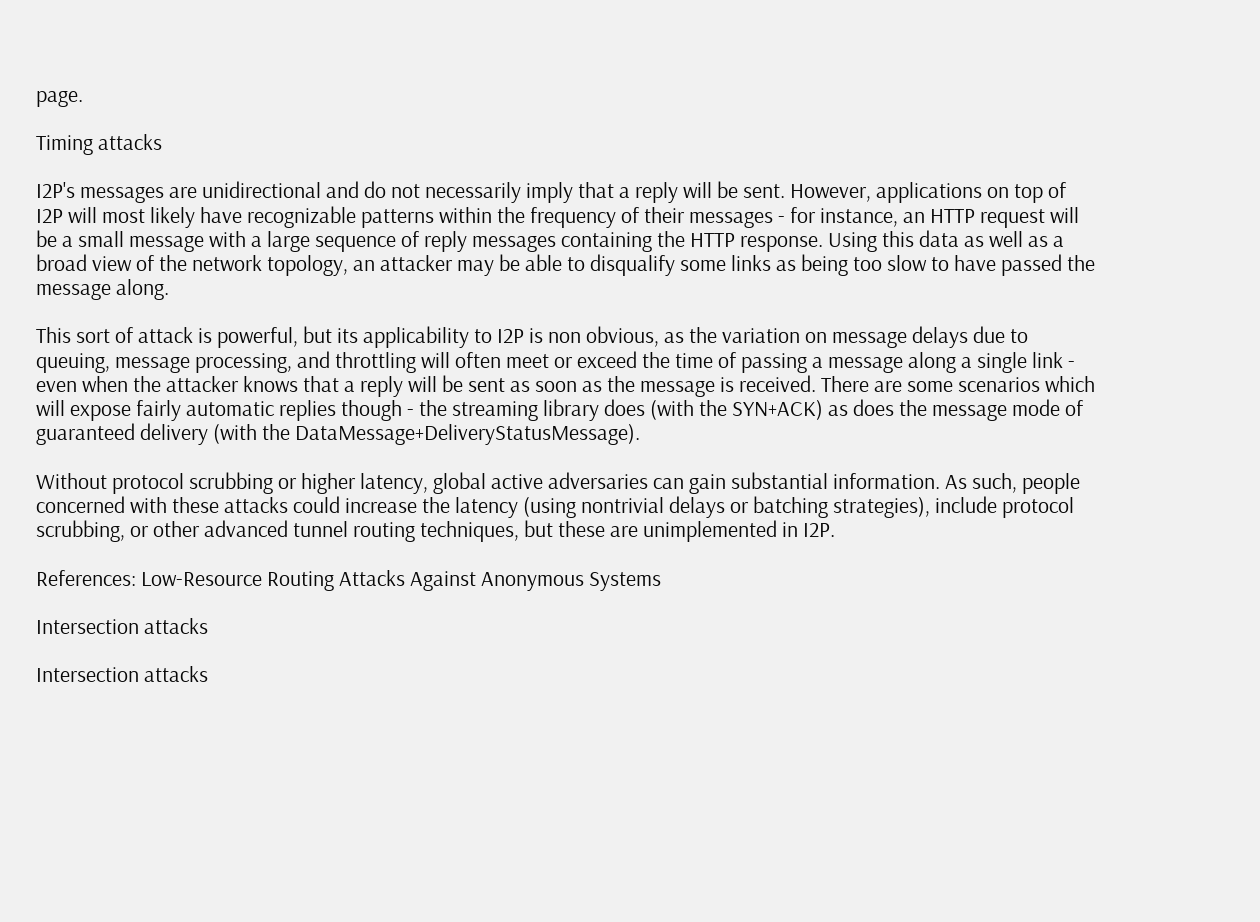page.

Timing attacks

I2P's messages are unidirectional and do not necessarily imply that a reply will be sent. However, applications on top of I2P will most likely have recognizable patterns within the frequency of their messages - for instance, an HTTP request will be a small message with a large sequence of reply messages containing the HTTP response. Using this data as well as a broad view of the network topology, an attacker may be able to disqualify some links as being too slow to have passed the message along.

This sort of attack is powerful, but its applicability to I2P is non obvious, as the variation on message delays due to queuing, message processing, and throttling will often meet or exceed the time of passing a message along a single link - even when the attacker knows that a reply will be sent as soon as the message is received. There are some scenarios which will expose fairly automatic replies though - the streaming library does (with the SYN+ACK) as does the message mode of guaranteed delivery (with the DataMessage+DeliveryStatusMessage).

Without protocol scrubbing or higher latency, global active adversaries can gain substantial information. As such, people concerned with these attacks could increase the latency (using nontrivial delays or batching strategies), include protocol scrubbing, or other advanced tunnel routing techniques, but these are unimplemented in I2P.

References: Low-Resource Routing Attacks Against Anonymous Systems

Intersection attacks

Intersection attacks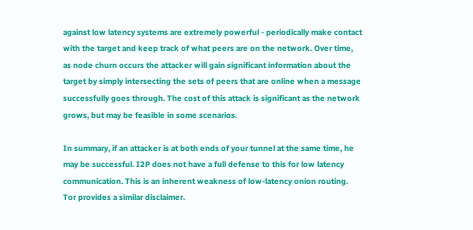against low latency systems are extremely powerful - periodically make contact with the target and keep track of what peers are on the network. Over time, as node churn occurs the attacker will gain significant information about the target by simply intersecting the sets of peers that are online when a message successfully goes through. The cost of this attack is significant as the network grows, but may be feasible in some scenarios.

In summary, if an attacker is at both ends of your tunnel at the same time, he may be successful. I2P does not have a full defense to this for low latency communication. This is an inherent weakness of low-latency onion routing. Tor provides a similar disclaimer.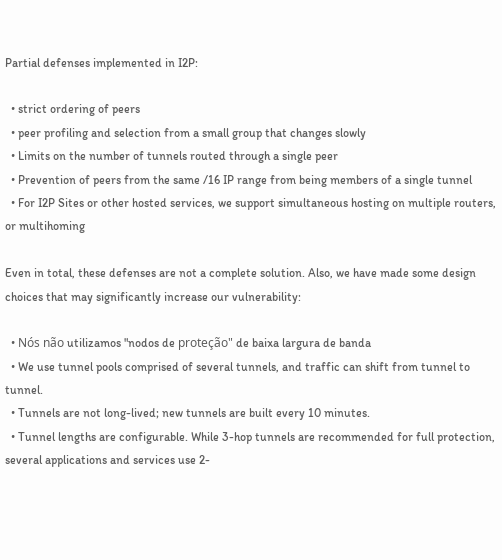Partial defenses implemented in I2P:

  • strict ordering of peers
  • peer profiling and selection from a small group that changes slowly
  • Limits on the number of tunnels routed through a single peer
  • Prevention of peers from the same /16 IP range from being members of a single tunnel
  • For I2P Sites or other hosted services, we support simultaneous hosting on multiple routers, or multihoming

Even in total, these defenses are not a complete solution. Also, we have made some design choices that may significantly increase our vulnerability:

  • Nós não utilizamos "nodos de proteção" de baixa largura de banda
  • We use tunnel pools comprised of several tunnels, and traffic can shift from tunnel to tunnel.
  • Tunnels are not long-lived; new tunnels are built every 10 minutes.
  • Tunnel lengths are configurable. While 3-hop tunnels are recommended for full protection, several applications and services use 2-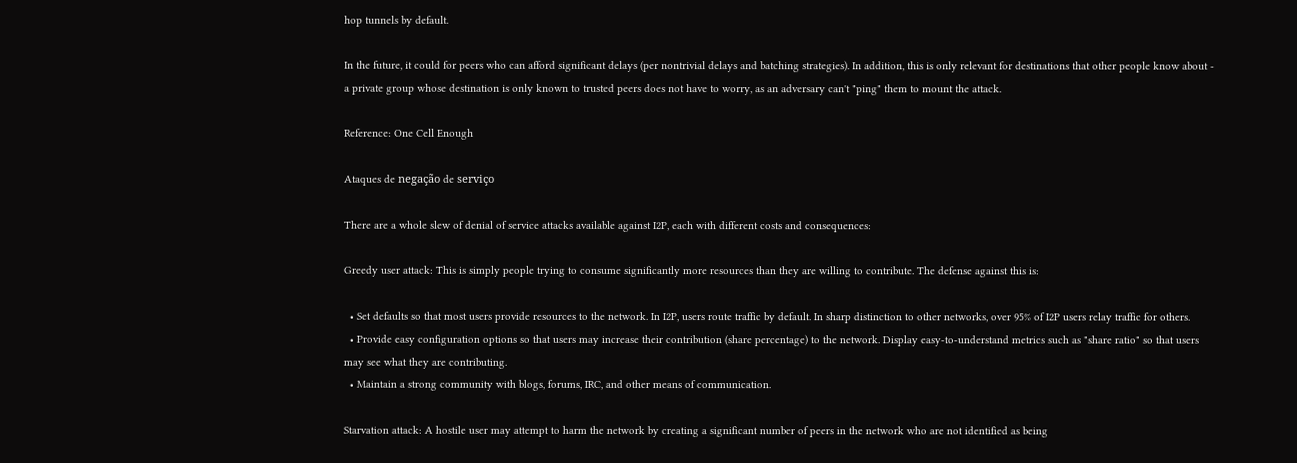hop tunnels by default.

In the future, it could for peers who can afford significant delays (per nontrivial delays and batching strategies). In addition, this is only relevant for destinations that other people know about - a private group whose destination is only known to trusted peers does not have to worry, as an adversary can't "ping" them to mount the attack.

Reference: One Cell Enough

Ataques de negação de serviço

There are a whole slew of denial of service attacks available against I2P, each with different costs and consequences:

Greedy user attack: This is simply people trying to consume significantly more resources than they are willing to contribute. The defense against this is:

  • Set defaults so that most users provide resources to the network. In I2P, users route traffic by default. In sharp distinction to other networks, over 95% of I2P users relay traffic for others.
  • Provide easy configuration options so that users may increase their contribution (share percentage) to the network. Display easy-to-understand metrics such as "share ratio" so that users may see what they are contributing.
  • Maintain a strong community with blogs, forums, IRC, and other means of communication.

Starvation attack: A hostile user may attempt to harm the network by creating a significant number of peers in the network who are not identified as being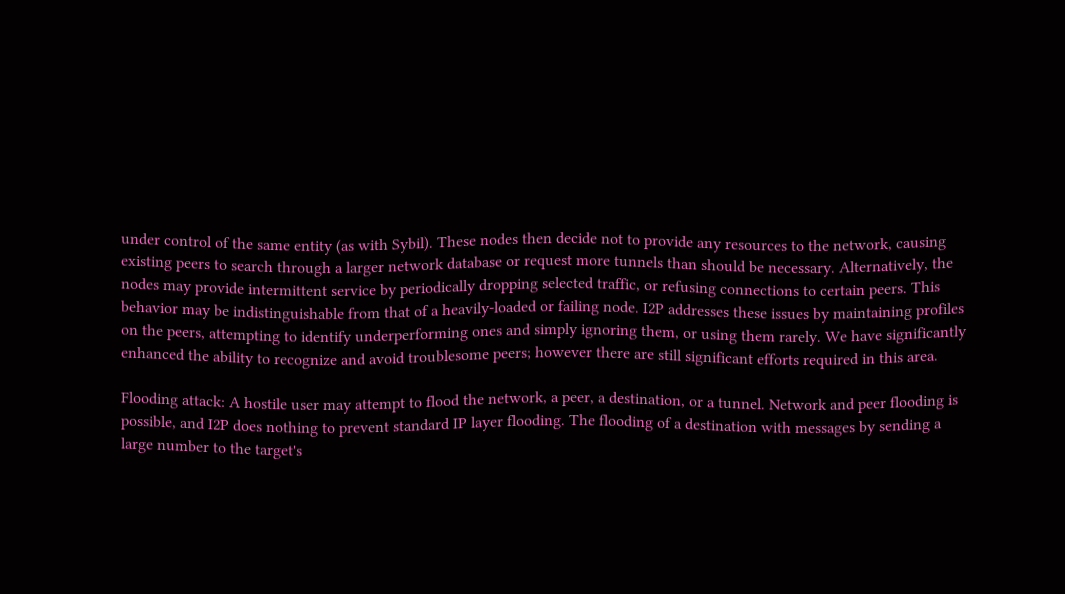under control of the same entity (as with Sybil). These nodes then decide not to provide any resources to the network, causing existing peers to search through a larger network database or request more tunnels than should be necessary. Alternatively, the nodes may provide intermittent service by periodically dropping selected traffic, or refusing connections to certain peers. This behavior may be indistinguishable from that of a heavily-loaded or failing node. I2P addresses these issues by maintaining profiles on the peers, attempting to identify underperforming ones and simply ignoring them, or using them rarely. We have significantly enhanced the ability to recognize and avoid troublesome peers; however there are still significant efforts required in this area.

Flooding attack: A hostile user may attempt to flood the network, a peer, a destination, or a tunnel. Network and peer flooding is possible, and I2P does nothing to prevent standard IP layer flooding. The flooding of a destination with messages by sending a large number to the target's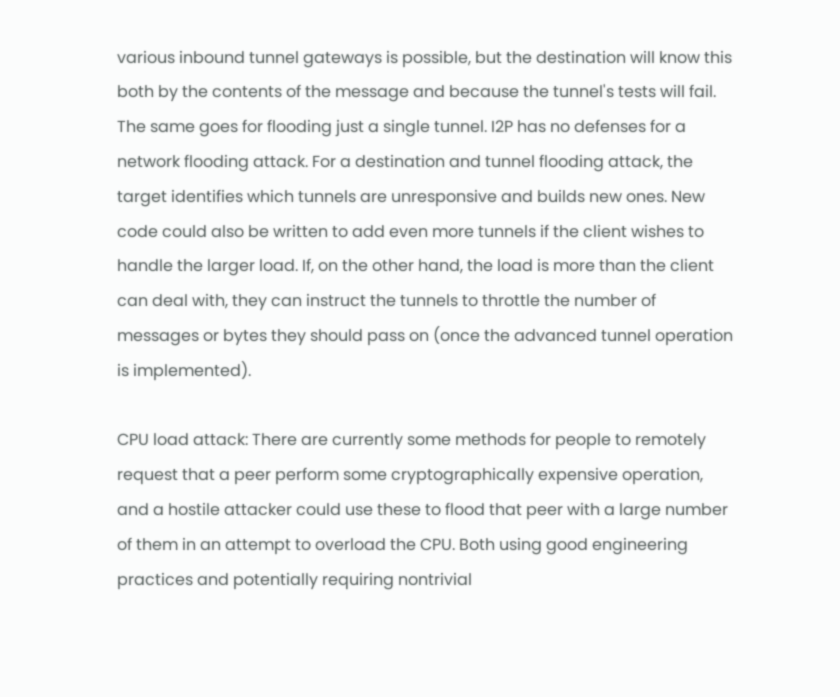various inbound tunnel gateways is possible, but the destination will know this both by the contents of the message and because the tunnel's tests will fail. The same goes for flooding just a single tunnel. I2P has no defenses for a network flooding attack. For a destination and tunnel flooding attack, the target identifies which tunnels are unresponsive and builds new ones. New code could also be written to add even more tunnels if the client wishes to handle the larger load. If, on the other hand, the load is more than the client can deal with, they can instruct the tunnels to throttle the number of messages or bytes they should pass on (once the advanced tunnel operation is implemented).

CPU load attack: There are currently some methods for people to remotely request that a peer perform some cryptographically expensive operation, and a hostile attacker could use these to flood that peer with a large number of them in an attempt to overload the CPU. Both using good engineering practices and potentially requiring nontrivial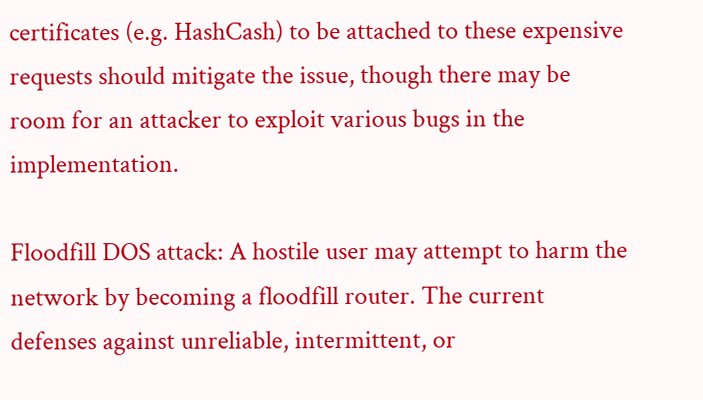certificates (e.g. HashCash) to be attached to these expensive requests should mitigate the issue, though there may be room for an attacker to exploit various bugs in the implementation.

Floodfill DOS attack: A hostile user may attempt to harm the network by becoming a floodfill router. The current defenses against unreliable, intermittent, or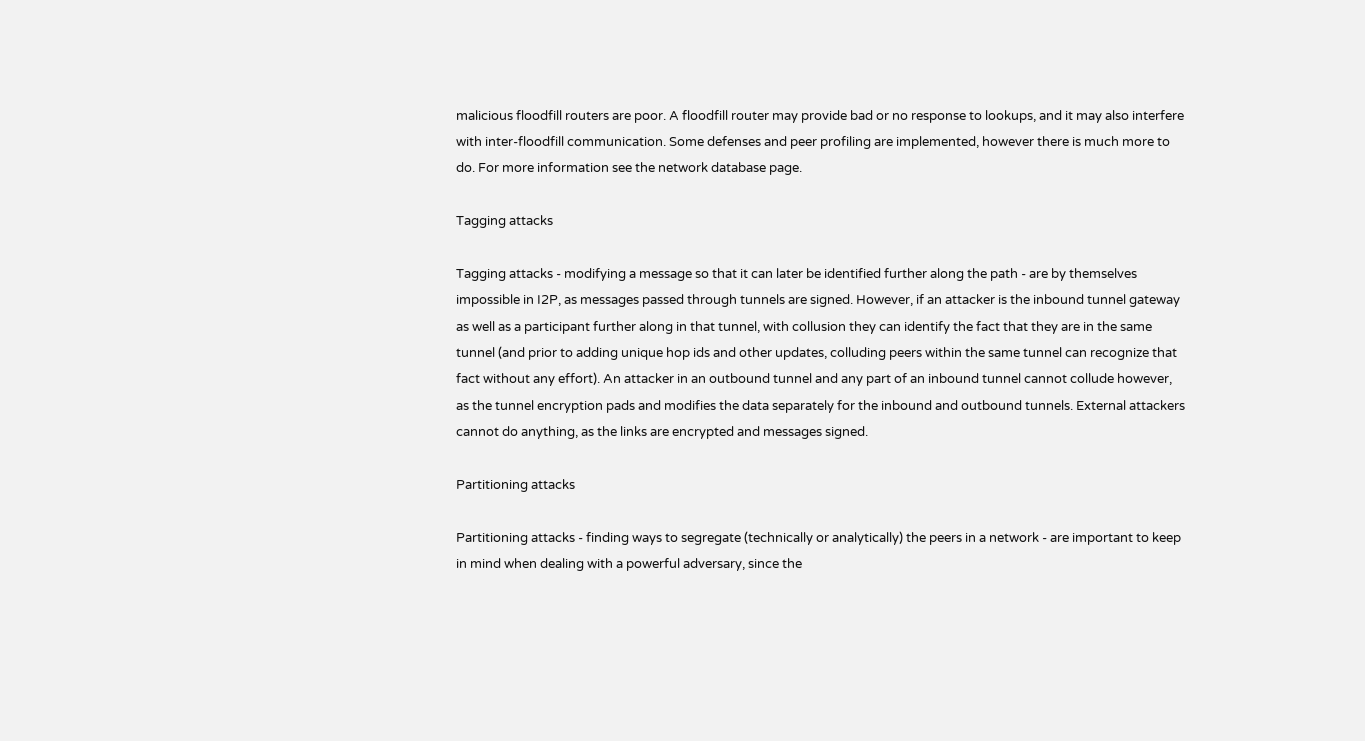malicious floodfill routers are poor. A floodfill router may provide bad or no response to lookups, and it may also interfere with inter-floodfill communication. Some defenses and peer profiling are implemented, however there is much more to do. For more information see the network database page.

Tagging attacks

Tagging attacks - modifying a message so that it can later be identified further along the path - are by themselves impossible in I2P, as messages passed through tunnels are signed. However, if an attacker is the inbound tunnel gateway as well as a participant further along in that tunnel, with collusion they can identify the fact that they are in the same tunnel (and prior to adding unique hop ids and other updates, colluding peers within the same tunnel can recognize that fact without any effort). An attacker in an outbound tunnel and any part of an inbound tunnel cannot collude however, as the tunnel encryption pads and modifies the data separately for the inbound and outbound tunnels. External attackers cannot do anything, as the links are encrypted and messages signed.

Partitioning attacks

Partitioning attacks - finding ways to segregate (technically or analytically) the peers in a network - are important to keep in mind when dealing with a powerful adversary, since the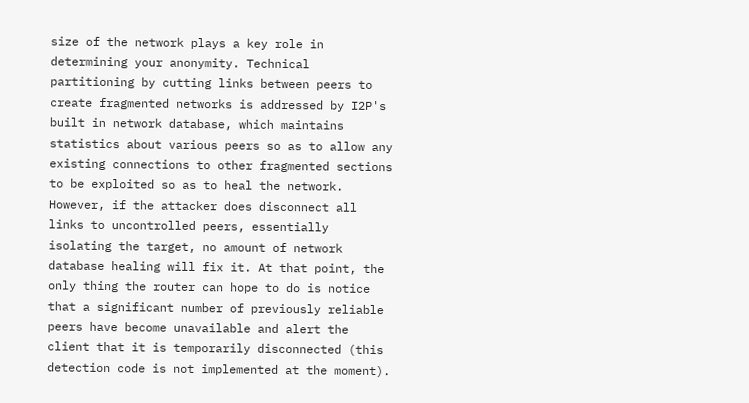size of the network plays a key role in determining your anonymity. Technical partitioning by cutting links between peers to create fragmented networks is addressed by I2P's built in network database, which maintains statistics about various peers so as to allow any existing connections to other fragmented sections to be exploited so as to heal the network. However, if the attacker does disconnect all links to uncontrolled peers, essentially isolating the target, no amount of network database healing will fix it. At that point, the only thing the router can hope to do is notice that a significant number of previously reliable peers have become unavailable and alert the client that it is temporarily disconnected (this detection code is not implemented at the moment).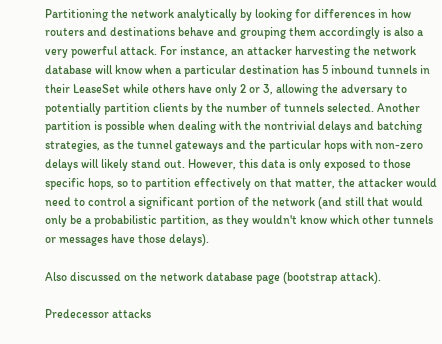Partitioning the network analytically by looking for differences in how routers and destinations behave and grouping them accordingly is also a very powerful attack. For instance, an attacker harvesting the network database will know when a particular destination has 5 inbound tunnels in their LeaseSet while others have only 2 or 3, allowing the adversary to potentially partition clients by the number of tunnels selected. Another partition is possible when dealing with the nontrivial delays and batching strategies, as the tunnel gateways and the particular hops with non-zero delays will likely stand out. However, this data is only exposed to those specific hops, so to partition effectively on that matter, the attacker would need to control a significant portion of the network (and still that would only be a probabilistic partition, as they wouldn't know which other tunnels or messages have those delays).

Also discussed on the network database page (bootstrap attack).

Predecessor attacks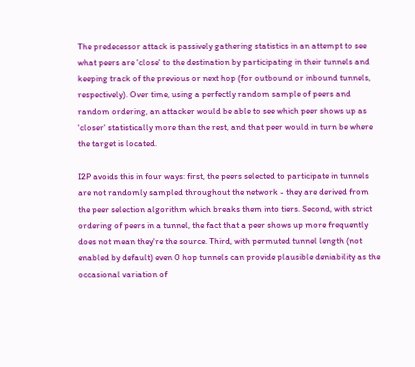The predecessor attack is passively gathering statistics in an attempt to see what peers are 'close' to the destination by participating in their tunnels and keeping track of the previous or next hop (for outbound or inbound tunnels, respectively). Over time, using a perfectly random sample of peers and random ordering, an attacker would be able to see which peer shows up as 'closer' statistically more than the rest, and that peer would in turn be where the target is located.

I2P avoids this in four ways: first, the peers selected to participate in tunnels are not randomly sampled throughout the network - they are derived from the peer selection algorithm which breaks them into tiers. Second, with strict ordering of peers in a tunnel, the fact that a peer shows up more frequently does not mean they're the source. Third, with permuted tunnel length (not enabled by default) even 0 hop tunnels can provide plausible deniability as the occasional variation of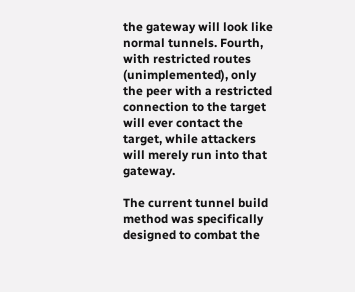the gateway will look like normal tunnels. Fourth, with restricted routes (unimplemented), only the peer with a restricted connection to the target will ever contact the target, while attackers will merely run into that gateway.

The current tunnel build method was specifically designed to combat the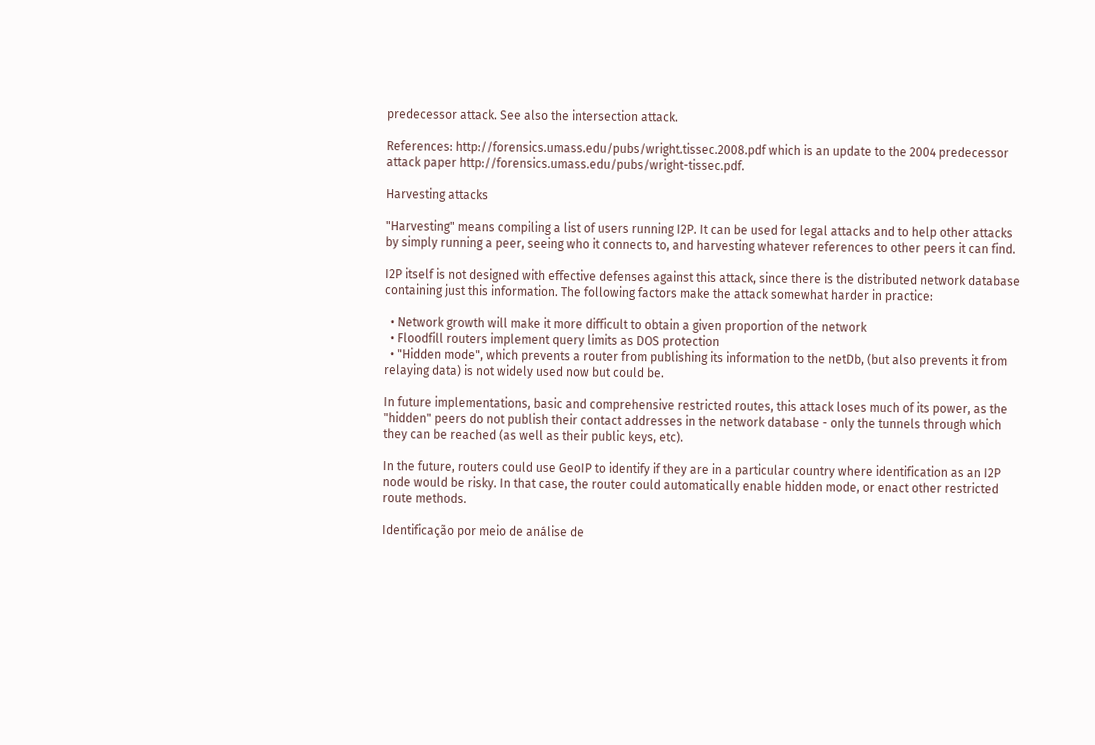predecessor attack. See also the intersection attack.

References: http://forensics.umass.edu/pubs/wright.tissec.2008.pdf which is an update to the 2004 predecessor attack paper http://forensics.umass.edu/pubs/wright-tissec.pdf.

Harvesting attacks

"Harvesting" means compiling a list of users running I2P. It can be used for legal attacks and to help other attacks by simply running a peer, seeing who it connects to, and harvesting whatever references to other peers it can find.

I2P itself is not designed with effective defenses against this attack, since there is the distributed network database containing just this information. The following factors make the attack somewhat harder in practice:

  • Network growth will make it more difficult to obtain a given proportion of the network
  • Floodfill routers implement query limits as DOS protection
  • "Hidden mode", which prevents a router from publishing its information to the netDb, (but also prevents it from relaying data) is not widely used now but could be.

In future implementations, basic and comprehensive restricted routes, this attack loses much of its power, as the "hidden" peers do not publish their contact addresses in the network database - only the tunnels through which they can be reached (as well as their public keys, etc).

In the future, routers could use GeoIP to identify if they are in a particular country where identification as an I2P node would be risky. In that case, the router could automatically enable hidden mode, or enact other restricted route methods.

Identificação por meio de análise de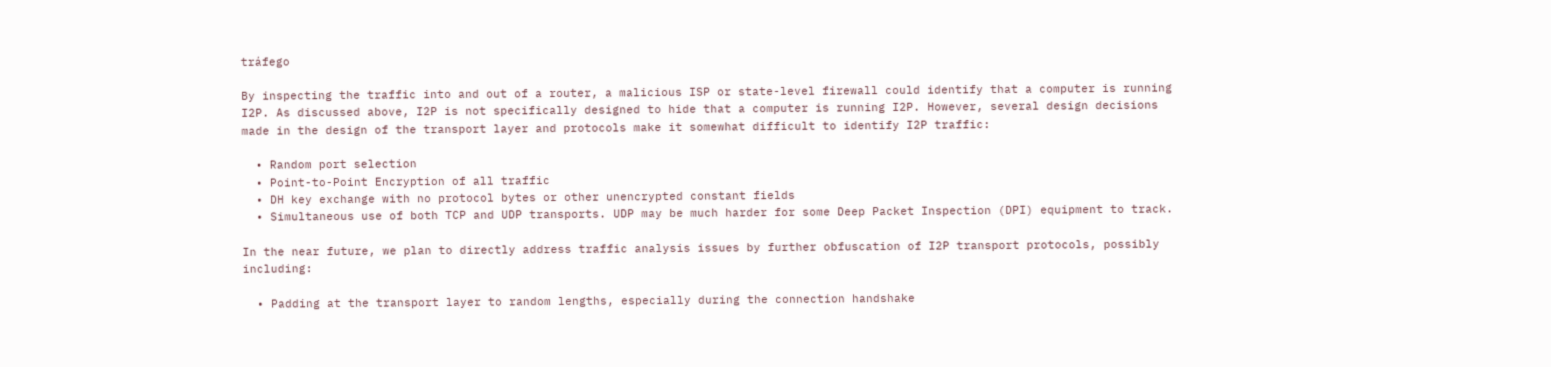tráfego

By inspecting the traffic into and out of a router, a malicious ISP or state-level firewall could identify that a computer is running I2P. As discussed above, I2P is not specifically designed to hide that a computer is running I2P. However, several design decisions made in the design of the transport layer and protocols make it somewhat difficult to identify I2P traffic:

  • Random port selection
  • Point-to-Point Encryption of all traffic
  • DH key exchange with no protocol bytes or other unencrypted constant fields
  • Simultaneous use of both TCP and UDP transports. UDP may be much harder for some Deep Packet Inspection (DPI) equipment to track.

In the near future, we plan to directly address traffic analysis issues by further obfuscation of I2P transport protocols, possibly including:

  • Padding at the transport layer to random lengths, especially during the connection handshake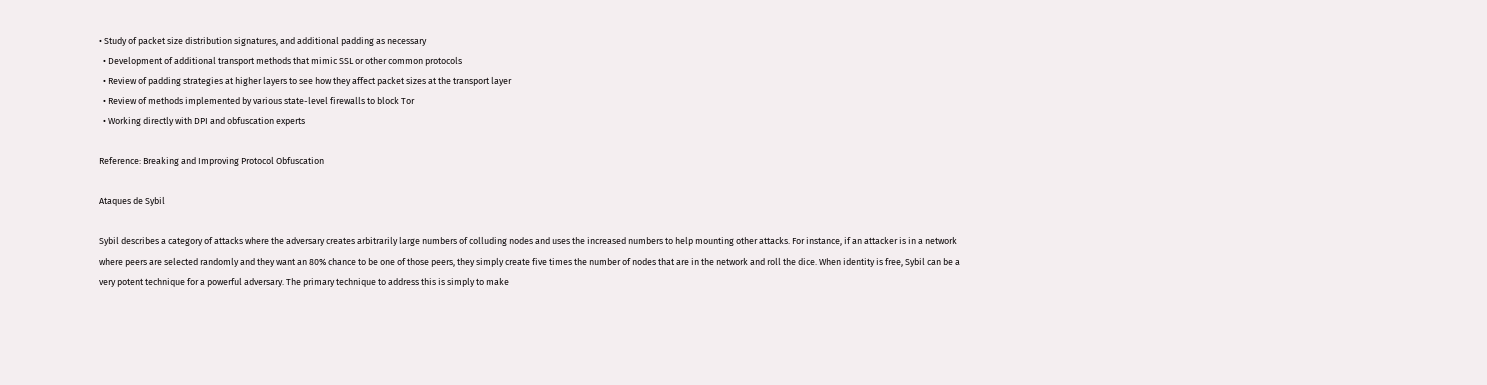• Study of packet size distribution signatures, and additional padding as necessary
  • Development of additional transport methods that mimic SSL or other common protocols
  • Review of padding strategies at higher layers to see how they affect packet sizes at the transport layer
  • Review of methods implemented by various state-level firewalls to block Tor
  • Working directly with DPI and obfuscation experts

Reference: Breaking and Improving Protocol Obfuscation

Ataques de Sybil

Sybil describes a category of attacks where the adversary creates arbitrarily large numbers of colluding nodes and uses the increased numbers to help mounting other attacks. For instance, if an attacker is in a network where peers are selected randomly and they want an 80% chance to be one of those peers, they simply create five times the number of nodes that are in the network and roll the dice. When identity is free, Sybil can be a very potent technique for a powerful adversary. The primary technique to address this is simply to make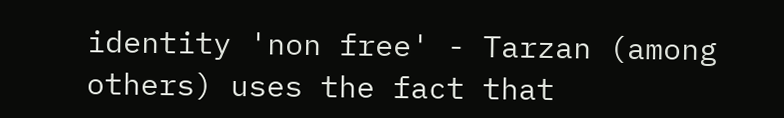identity 'non free' - Tarzan (among others) uses the fact that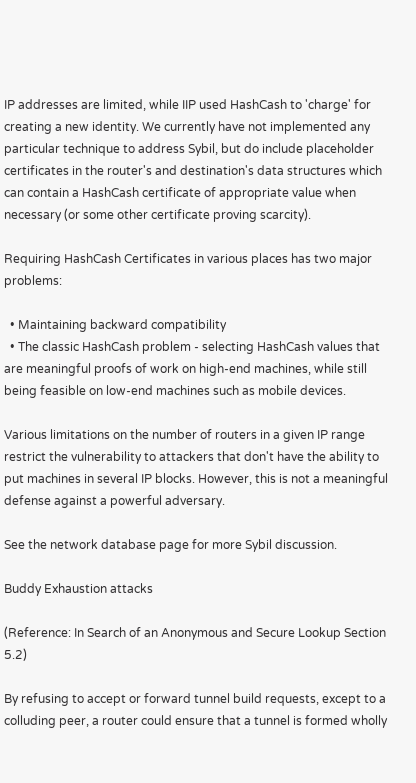IP addresses are limited, while IIP used HashCash to 'charge' for creating a new identity. We currently have not implemented any particular technique to address Sybil, but do include placeholder certificates in the router's and destination's data structures which can contain a HashCash certificate of appropriate value when necessary (or some other certificate proving scarcity).

Requiring HashCash Certificates in various places has two major problems:

  • Maintaining backward compatibility
  • The classic HashCash problem - selecting HashCash values that are meaningful proofs of work on high-end machines, while still being feasible on low-end machines such as mobile devices.

Various limitations on the number of routers in a given IP range restrict the vulnerability to attackers that don't have the ability to put machines in several IP blocks. However, this is not a meaningful defense against a powerful adversary.

See the network database page for more Sybil discussion.

Buddy Exhaustion attacks

(Reference: In Search of an Anonymous and Secure Lookup Section 5.2)

By refusing to accept or forward tunnel build requests, except to a colluding peer, a router could ensure that a tunnel is formed wholly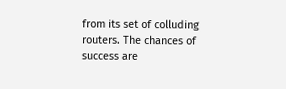from its set of colluding routers. The chances of success are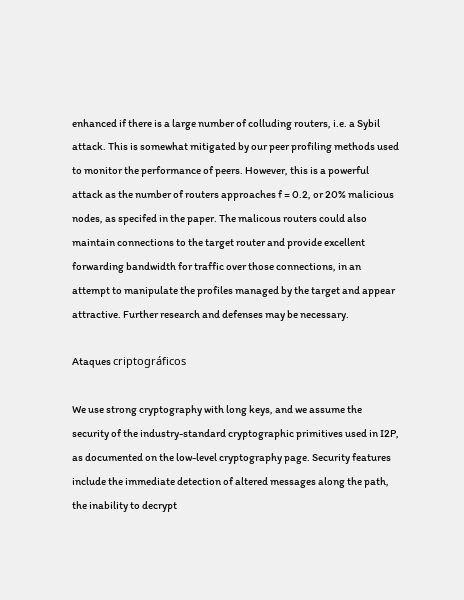enhanced if there is a large number of colluding routers, i.e. a Sybil attack. This is somewhat mitigated by our peer profiling methods used to monitor the performance of peers. However, this is a powerful attack as the number of routers approaches f = 0.2, or 20% malicious nodes, as specifed in the paper. The malicous routers could also maintain connections to the target router and provide excellent forwarding bandwidth for traffic over those connections, in an attempt to manipulate the profiles managed by the target and appear attractive. Further research and defenses may be necessary.

Ataques criptográficos

We use strong cryptography with long keys, and we assume the security of the industry-standard cryptographic primitives used in I2P, as documented on the low-level cryptography page. Security features include the immediate detection of altered messages along the path, the inability to decrypt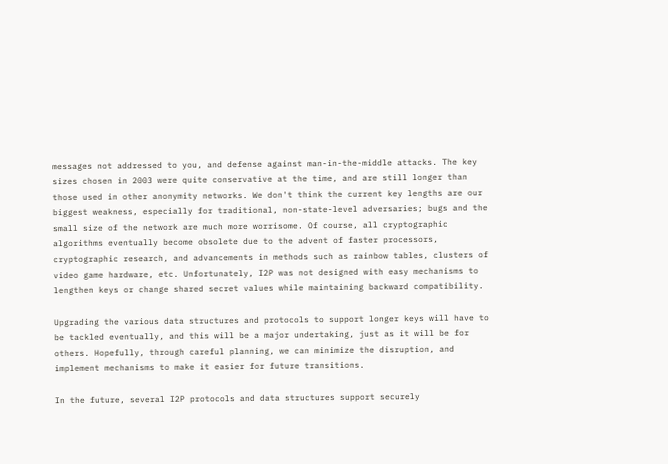messages not addressed to you, and defense against man-in-the-middle attacks. The key sizes chosen in 2003 were quite conservative at the time, and are still longer than those used in other anonymity networks. We don't think the current key lengths are our biggest weakness, especially for traditional, non-state-level adversaries; bugs and the small size of the network are much more worrisome. Of course, all cryptographic algorithms eventually become obsolete due to the advent of faster processors, cryptographic research, and advancements in methods such as rainbow tables, clusters of video game hardware, etc. Unfortunately, I2P was not designed with easy mechanisms to lengthen keys or change shared secret values while maintaining backward compatibility.

Upgrading the various data structures and protocols to support longer keys will have to be tackled eventually, and this will be a major undertaking, just as it will be for others. Hopefully, through careful planning, we can minimize the disruption, and implement mechanisms to make it easier for future transitions.

In the future, several I2P protocols and data structures support securely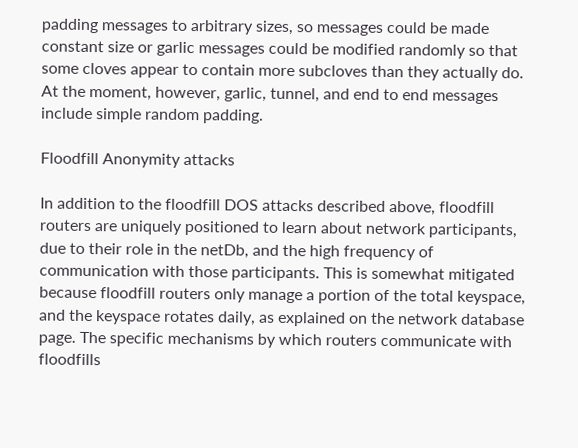padding messages to arbitrary sizes, so messages could be made constant size or garlic messages could be modified randomly so that some cloves appear to contain more subcloves than they actually do. At the moment, however, garlic, tunnel, and end to end messages include simple random padding.

Floodfill Anonymity attacks

In addition to the floodfill DOS attacks described above, floodfill routers are uniquely positioned to learn about network participants, due to their role in the netDb, and the high frequency of communication with those participants. This is somewhat mitigated because floodfill routers only manage a portion of the total keyspace, and the keyspace rotates daily, as explained on the network database page. The specific mechanisms by which routers communicate with floodfills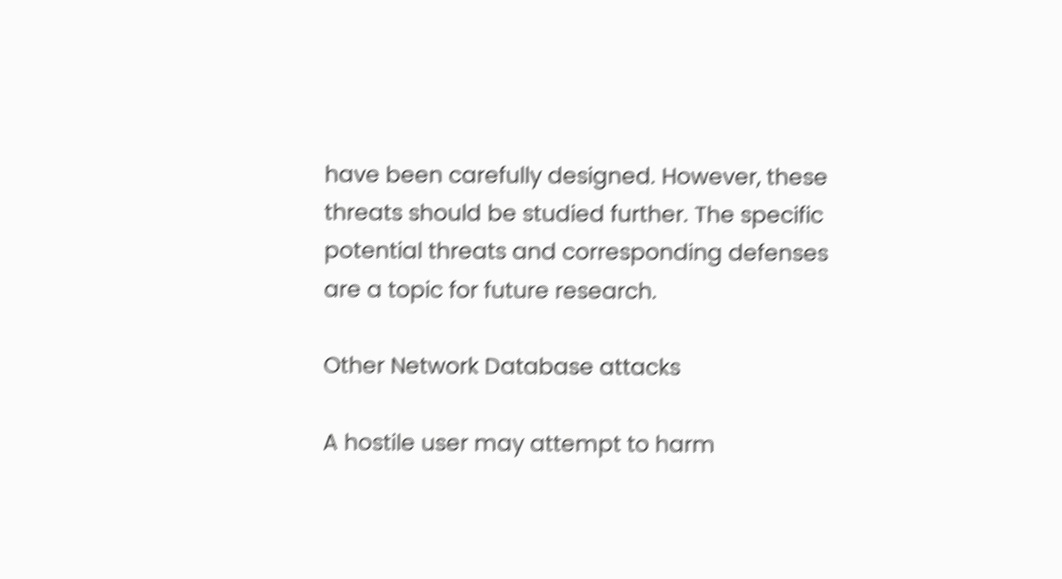have been carefully designed. However, these threats should be studied further. The specific potential threats and corresponding defenses are a topic for future research.

Other Network Database attacks

A hostile user may attempt to harm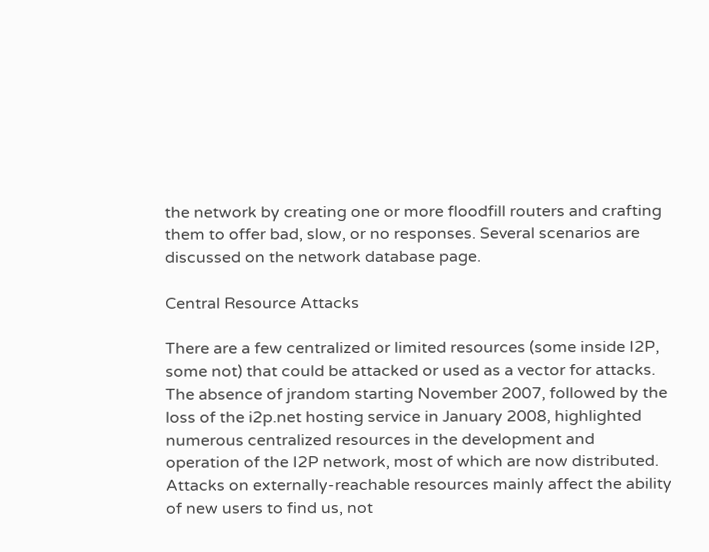the network by creating one or more floodfill routers and crafting them to offer bad, slow, or no responses. Several scenarios are discussed on the network database page.

Central Resource Attacks

There are a few centralized or limited resources (some inside I2P, some not) that could be attacked or used as a vector for attacks. The absence of jrandom starting November 2007, followed by the loss of the i2p.net hosting service in January 2008, highlighted numerous centralized resources in the development and operation of the I2P network, most of which are now distributed. Attacks on externally-reachable resources mainly affect the ability of new users to find us, not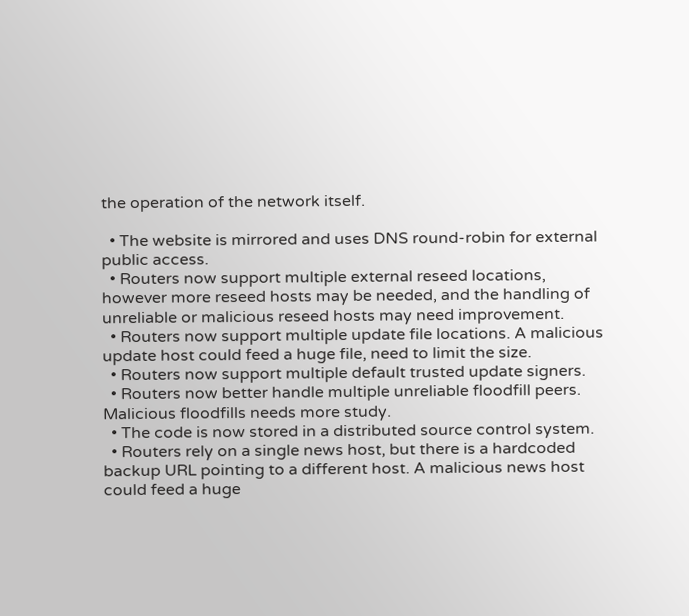the operation of the network itself.

  • The website is mirrored and uses DNS round-robin for external public access.
  • Routers now support multiple external reseed locations, however more reseed hosts may be needed, and the handling of unreliable or malicious reseed hosts may need improvement.
  • Routers now support multiple update file locations. A malicious update host could feed a huge file, need to limit the size.
  • Routers now support multiple default trusted update signers.
  • Routers now better handle multiple unreliable floodfill peers. Malicious floodfills needs more study.
  • The code is now stored in a distributed source control system.
  • Routers rely on a single news host, but there is a hardcoded backup URL pointing to a different host. A malicious news host could feed a huge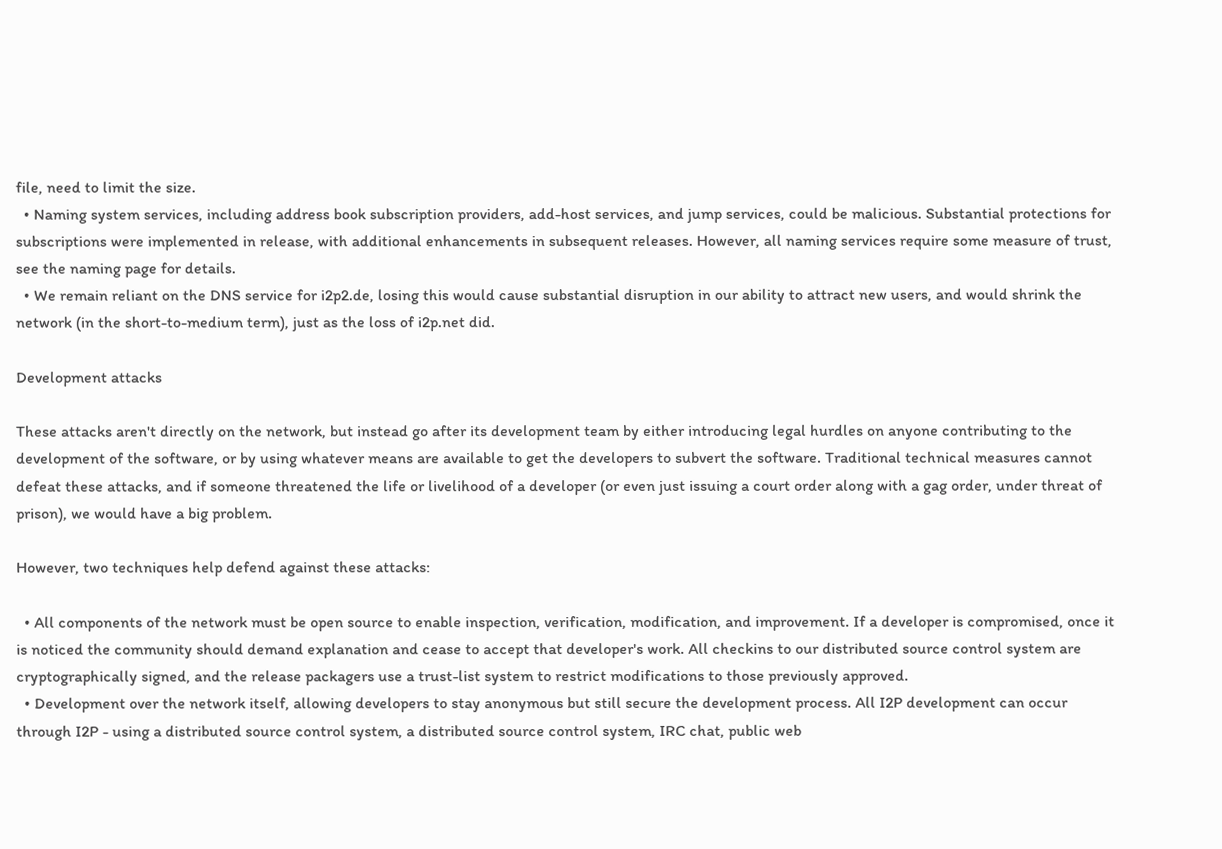file, need to limit the size.
  • Naming system services, including address book subscription providers, add-host services, and jump services, could be malicious. Substantial protections for subscriptions were implemented in release, with additional enhancements in subsequent releases. However, all naming services require some measure of trust, see the naming page for details.
  • We remain reliant on the DNS service for i2p2.de, losing this would cause substantial disruption in our ability to attract new users, and would shrink the network (in the short-to-medium term), just as the loss of i2p.net did.

Development attacks

These attacks aren't directly on the network, but instead go after its development team by either introducing legal hurdles on anyone contributing to the development of the software, or by using whatever means are available to get the developers to subvert the software. Traditional technical measures cannot defeat these attacks, and if someone threatened the life or livelihood of a developer (or even just issuing a court order along with a gag order, under threat of prison), we would have a big problem.

However, two techniques help defend against these attacks:

  • All components of the network must be open source to enable inspection, verification, modification, and improvement. If a developer is compromised, once it is noticed the community should demand explanation and cease to accept that developer's work. All checkins to our distributed source control system are cryptographically signed, and the release packagers use a trust-list system to restrict modifications to those previously approved.
  • Development over the network itself, allowing developers to stay anonymous but still secure the development process. All I2P development can occur through I2P - using a distributed source control system, a distributed source control system, IRC chat, public web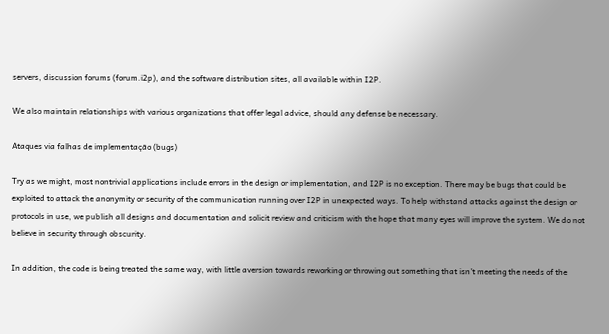servers, discussion forums (forum.i2p), and the software distribution sites, all available within I2P.

We also maintain relationships with various organizations that offer legal advice, should any defense be necessary.

Ataques via falhas de implementação (bugs)

Try as we might, most nontrivial applications include errors in the design or implementation, and I2P is no exception. There may be bugs that could be exploited to attack the anonymity or security of the communication running over I2P in unexpected ways. To help withstand attacks against the design or protocols in use, we publish all designs and documentation and solicit review and criticism with the hope that many eyes will improve the system. We do not believe in security through obscurity.

In addition, the code is being treated the same way, with little aversion towards reworking or throwing out something that isn't meeting the needs of the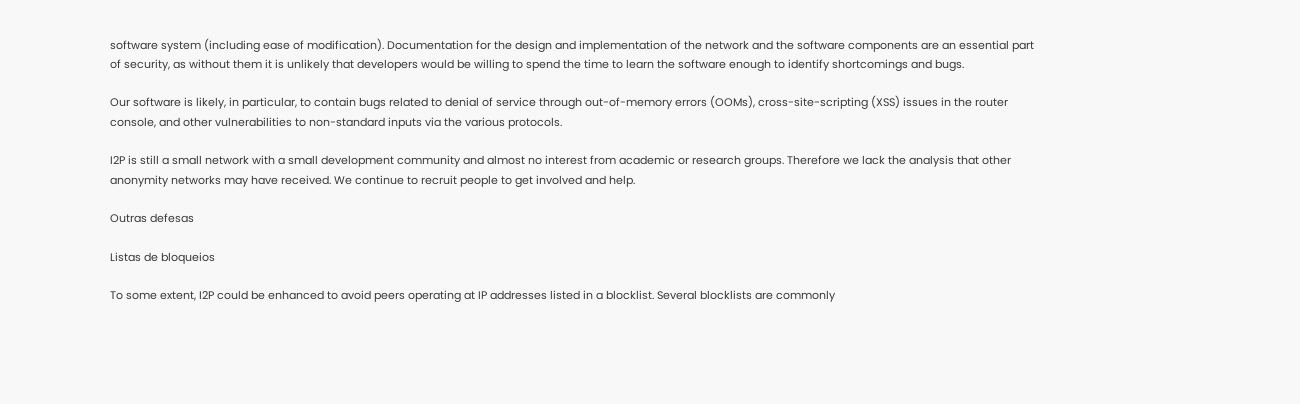software system (including ease of modification). Documentation for the design and implementation of the network and the software components are an essential part of security, as without them it is unlikely that developers would be willing to spend the time to learn the software enough to identify shortcomings and bugs.

Our software is likely, in particular, to contain bugs related to denial of service through out-of-memory errors (OOMs), cross-site-scripting (XSS) issues in the router console, and other vulnerabilities to non-standard inputs via the various protocols.

I2P is still a small network with a small development community and almost no interest from academic or research groups. Therefore we lack the analysis that other anonymity networks may have received. We continue to recruit people to get involved and help.

Outras defesas

Listas de bloqueios

To some extent, I2P could be enhanced to avoid peers operating at IP addresses listed in a blocklist. Several blocklists are commonly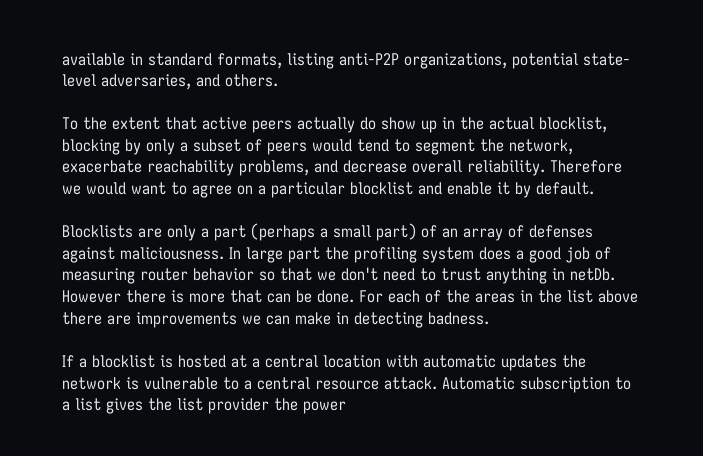available in standard formats, listing anti-P2P organizations, potential state-level adversaries, and others.

To the extent that active peers actually do show up in the actual blocklist, blocking by only a subset of peers would tend to segment the network, exacerbate reachability problems, and decrease overall reliability. Therefore we would want to agree on a particular blocklist and enable it by default.

Blocklists are only a part (perhaps a small part) of an array of defenses against maliciousness. In large part the profiling system does a good job of measuring router behavior so that we don't need to trust anything in netDb. However there is more that can be done. For each of the areas in the list above there are improvements we can make in detecting badness.

If a blocklist is hosted at a central location with automatic updates the network is vulnerable to a central resource attack. Automatic subscription to a list gives the list provider the power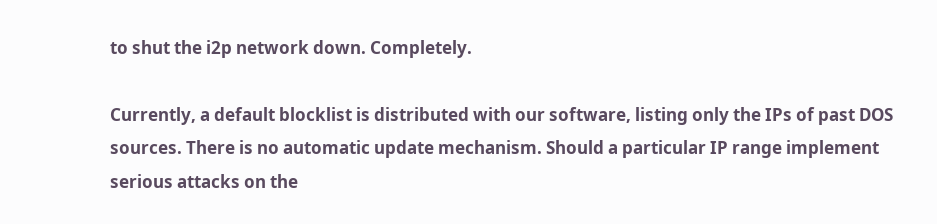to shut the i2p network down. Completely.

Currently, a default blocklist is distributed with our software, listing only the IPs of past DOS sources. There is no automatic update mechanism. Should a particular IP range implement serious attacks on the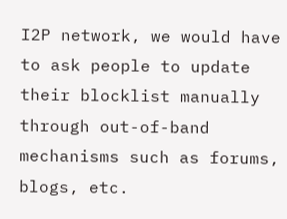I2P network, we would have to ask people to update their blocklist manually through out-of-band mechanisms such as forums, blogs, etc.